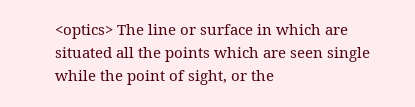<optics> The line or surface in which are situated all the points which are seen single while the point of sight, or the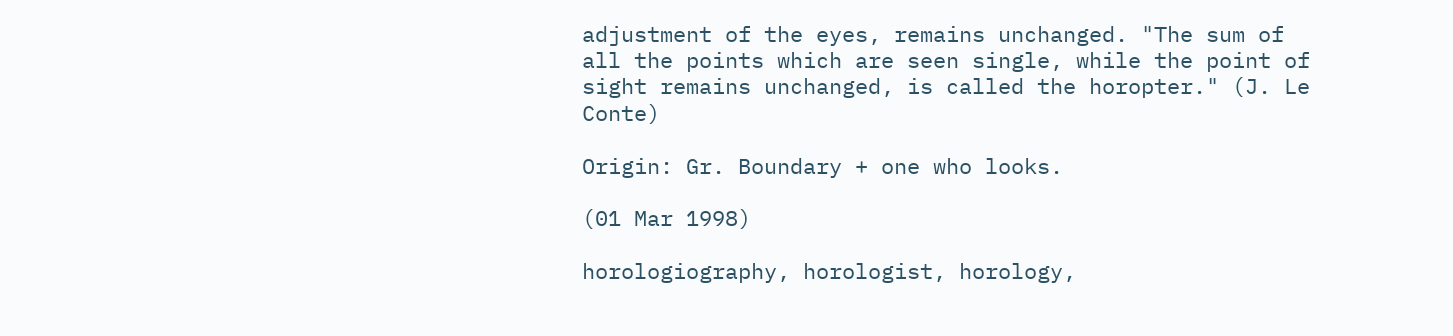adjustment of the eyes, remains unchanged. "The sum of all the points which are seen single, while the point of sight remains unchanged, is called the horopter." (J. Le Conte)

Origin: Gr. Boundary + one who looks.

(01 Mar 1998)

horologiography, horologist, horology,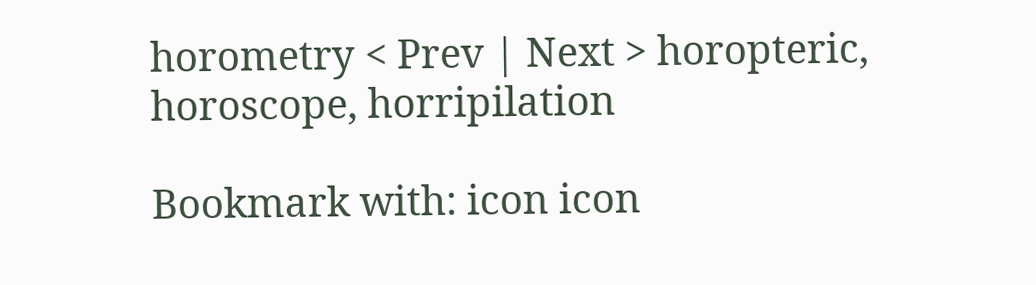horometry < Prev | Next > horopteric, horoscope, horripilation

Bookmark with: icon icon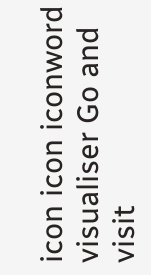icon icon iconword visualiser Go and visit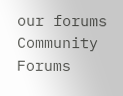our forums Community Forums